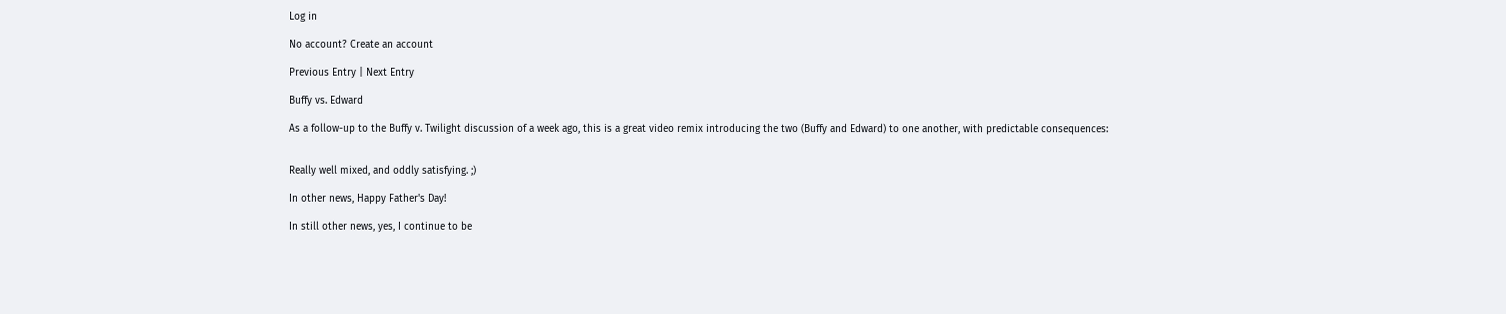Log in

No account? Create an account

Previous Entry | Next Entry

Buffy vs. Edward

As a follow-up to the Buffy v. Twilight discussion of a week ago, this is a great video remix introducing the two (Buffy and Edward) to one another, with predictable consequences:


Really well mixed, and oddly satisfying. ;)

In other news, Happy Father's Day!

In still other news, yes, I continue to be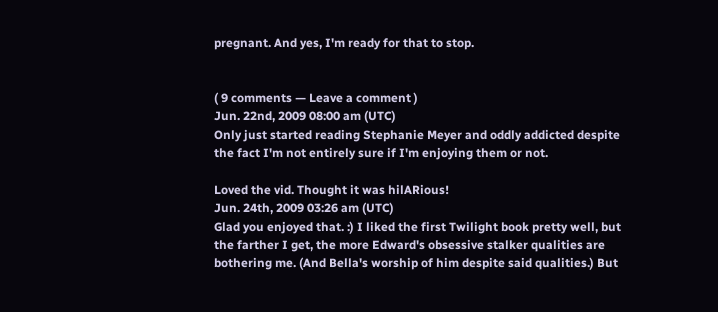pregnant. And yes, I'm ready for that to stop.


( 9 comments — Leave a comment )
Jun. 22nd, 2009 08:00 am (UTC)
Only just started reading Stephanie Meyer and oddly addicted despite the fact I'm not entirely sure if I'm enjoying them or not.

Loved the vid. Thought it was hilARious!
Jun. 24th, 2009 03:26 am (UTC)
Glad you enjoyed that. :) I liked the first Twilight book pretty well, but the farther I get, the more Edward's obsessive stalker qualities are bothering me. (And Bella's worship of him despite said qualities.) But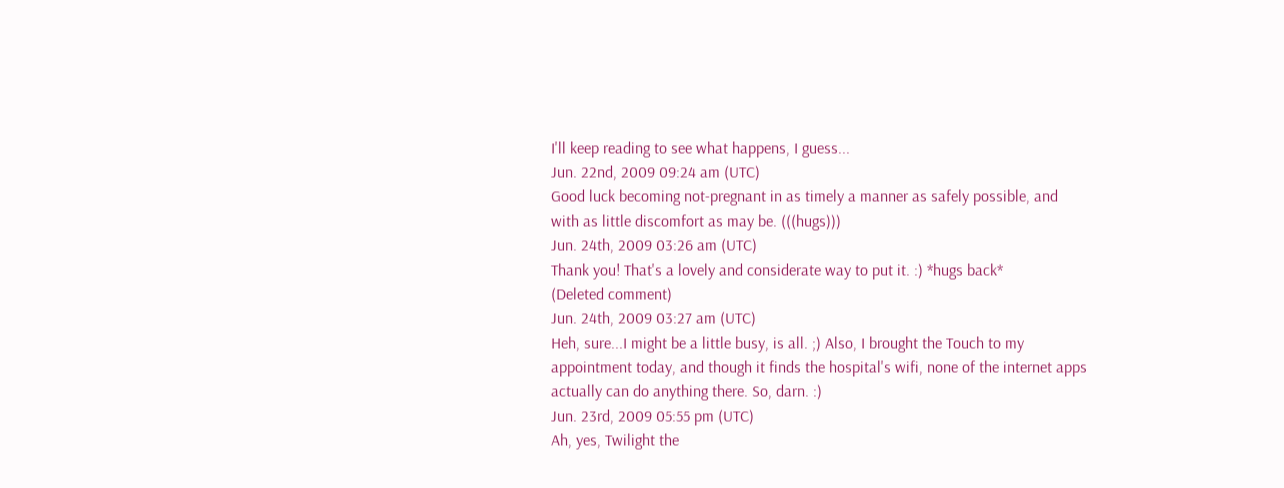I'll keep reading to see what happens, I guess...
Jun. 22nd, 2009 09:24 am (UTC)
Good luck becoming not-pregnant in as timely a manner as safely possible, and with as little discomfort as may be. (((hugs)))
Jun. 24th, 2009 03:26 am (UTC)
Thank you! That's a lovely and considerate way to put it. :) *hugs back*
(Deleted comment)
Jun. 24th, 2009 03:27 am (UTC)
Heh, sure...I might be a little busy, is all. ;) Also, I brought the Touch to my appointment today, and though it finds the hospital's wifi, none of the internet apps actually can do anything there. So, darn. :)
Jun. 23rd, 2009 05:55 pm (UTC)
Ah, yes, Twilight the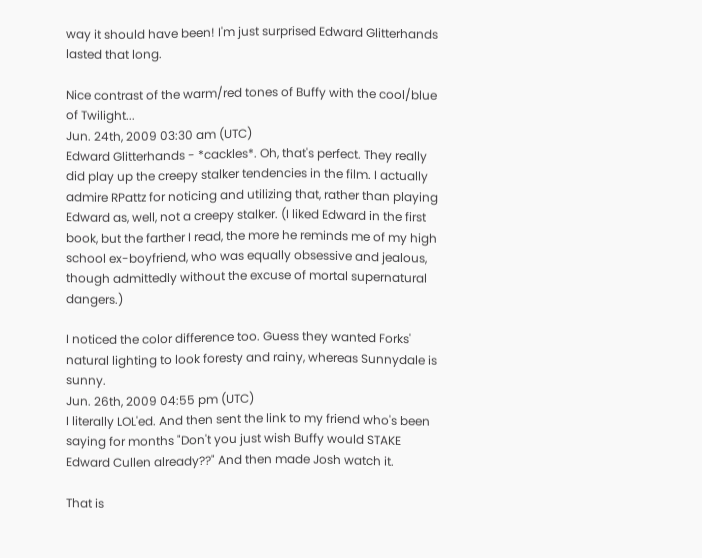way it should have been! I'm just surprised Edward Glitterhands lasted that long.

Nice contrast of the warm/red tones of Buffy with the cool/blue of Twilight...
Jun. 24th, 2009 03:30 am (UTC)
Edward Glitterhands - *cackles*. Oh, that's perfect. They really did play up the creepy stalker tendencies in the film. I actually admire RPattz for noticing and utilizing that, rather than playing Edward as, well, not a creepy stalker. (I liked Edward in the first book, but the farther I read, the more he reminds me of my high school ex-boyfriend, who was equally obsessive and jealous, though admittedly without the excuse of mortal supernatural dangers.)

I noticed the color difference too. Guess they wanted Forks' natural lighting to look foresty and rainy, whereas Sunnydale is sunny.
Jun. 26th, 2009 04:55 pm (UTC)
I literally LOL'ed. And then sent the link to my friend who's been saying for months "Don't you just wish Buffy would STAKE Edward Cullen already??" And then made Josh watch it.

That is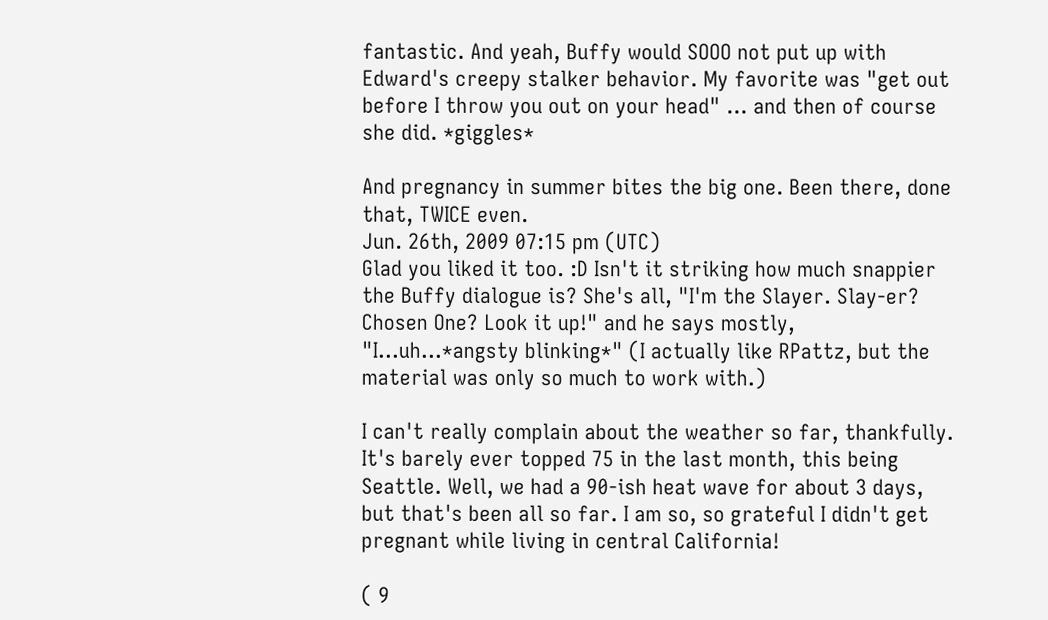fantastic. And yeah, Buffy would SOOO not put up with Edward's creepy stalker behavior. My favorite was "get out before I throw you out on your head" ... and then of course she did. *giggles*

And pregnancy in summer bites the big one. Been there, done that, TWICE even.
Jun. 26th, 2009 07:15 pm (UTC)
Glad you liked it too. :D Isn't it striking how much snappier the Buffy dialogue is? She's all, "I'm the Slayer. Slay-er? Chosen One? Look it up!" and he says mostly, "I...uh...*angsty blinking*" (I actually like RPattz, but the material was only so much to work with.)

I can't really complain about the weather so far, thankfully. It's barely ever topped 75 in the last month, this being Seattle. Well, we had a 90-ish heat wave for about 3 days, but that's been all so far. I am so, so grateful I didn't get pregnant while living in central California!

( 9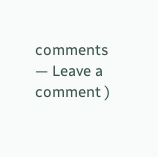comments — Leave a comment )